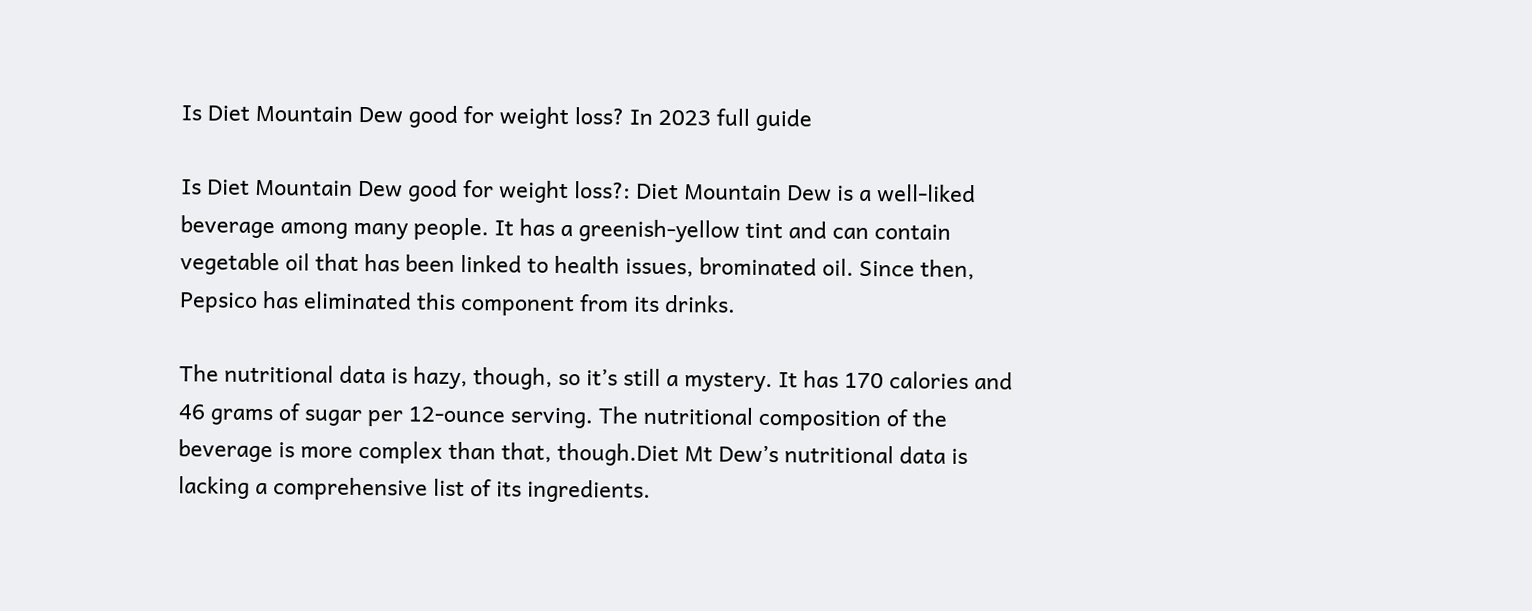Is Diet Mountain Dew good for weight loss? In 2023 full guide

Is Diet Mountain Dew good for weight loss?: Diet Mountain Dew is a well-liked beverage among many people. It has a greenish-yellow tint and can contain vegetable oil that has been linked to health issues, brominated oil. Since then, Pepsico has eliminated this component from its drinks.

The nutritional data is hazy, though, so it’s still a mystery. It has 170 calories and 46 grams of sugar per 12-ounce serving. The nutritional composition of the beverage is more complex than that, though.Diet Mt Dew’s nutritional data is lacking a comprehensive list of its ingredients.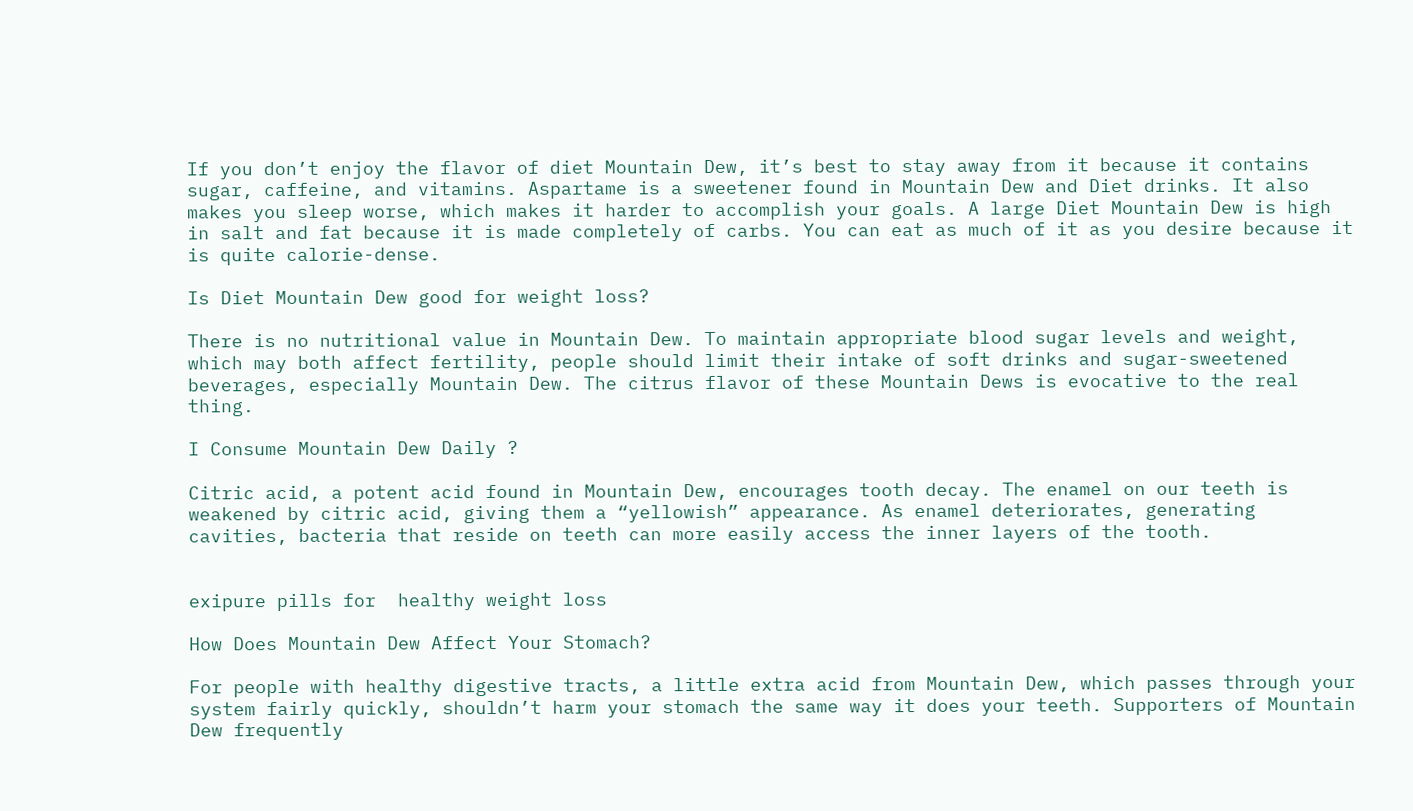If you don’t enjoy the flavor of diet Mountain Dew, it’s best to stay away from it because it contains sugar, caffeine, and vitamins. Aspartame is a sweetener found in Mountain Dew and Diet drinks. It also makes you sleep worse, which makes it harder to accomplish your goals. A large Diet Mountain Dew is high in salt and fat because it is made completely of carbs. You can eat as much of it as you desire because it is quite calorie-dense.

Is Diet Mountain Dew good for weight loss?

There is no nutritional value in Mountain Dew. To maintain appropriate blood sugar levels and weight, which may both affect fertility, people should limit their intake of soft drinks and sugar-sweetened beverages, especially Mountain Dew. The citrus flavor of these Mountain Dews is evocative to the real thing.

I Consume Mountain Dew Daily ?

Citric acid, a potent acid found in Mountain Dew, encourages tooth decay. The enamel on our teeth is weakened by citric acid, giving them a “yellowish” appearance. As enamel deteriorates, generating cavities, bacteria that reside on teeth can more easily access the inner layers of the tooth.


exipure pills for  healthy weight loss

How Does Mountain Dew Affect Your Stomach?

For people with healthy digestive tracts, a little extra acid from Mountain Dew, which passes through your system fairly quickly, shouldn’t harm your stomach the same way it does your teeth. Supporters of Mountain Dew frequently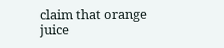claim that orange juice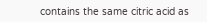contains the same citric acid as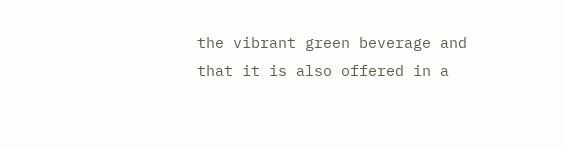the vibrant green beverage and that it is also offered in a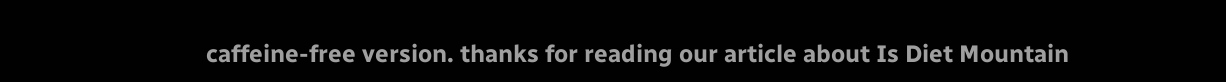caffeine-free version. thanks for reading our article about Is Diet Mountain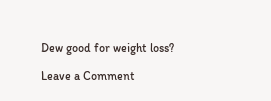Dew good for weight loss?

Leave a Comment